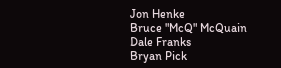Jon Henke
Bruce "McQ" McQuain
Dale Franks
Bryan Pick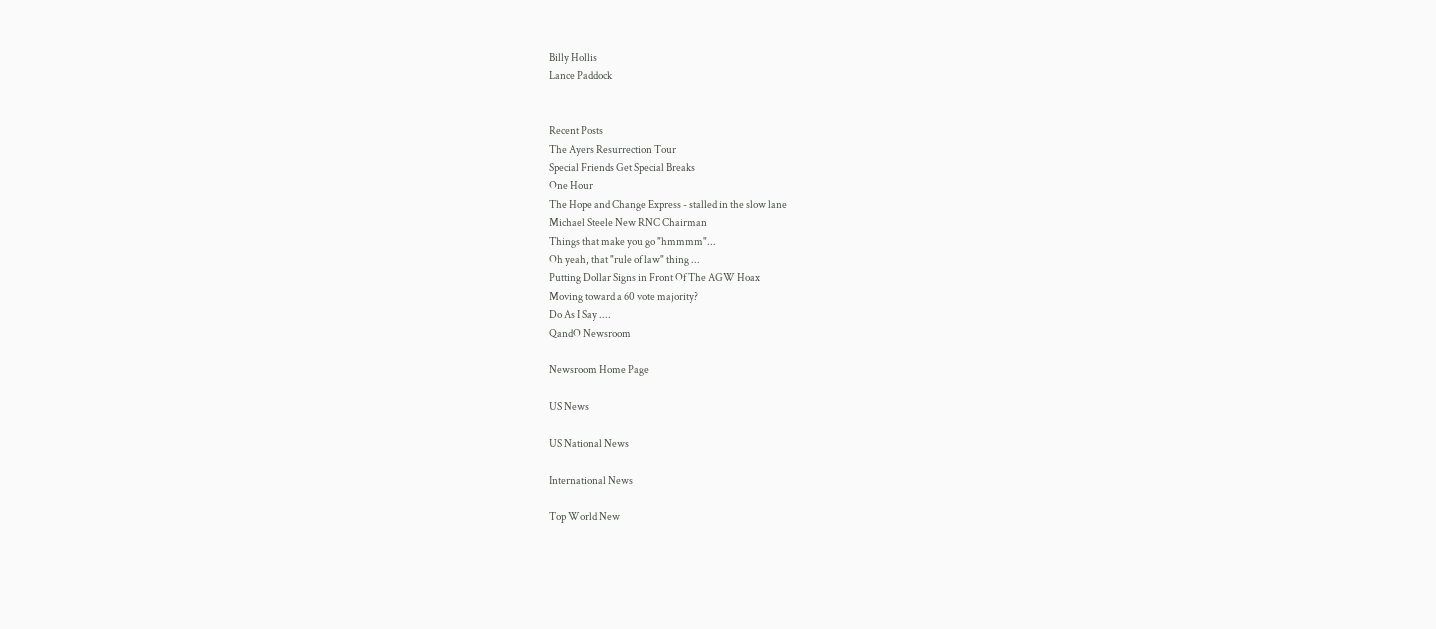Billy Hollis
Lance Paddock


Recent Posts
The Ayers Resurrection Tour
Special Friends Get Special Breaks
One Hour
The Hope and Change Express - stalled in the slow lane
Michael Steele New RNC Chairman
Things that make you go "hmmmm"...
Oh yeah, that "rule of law" thing ...
Putting Dollar Signs in Front Of The AGW Hoax
Moving toward a 60 vote majority?
Do As I Say ....
QandO Newsroom

Newsroom Home Page

US News

US National News

International News

Top World New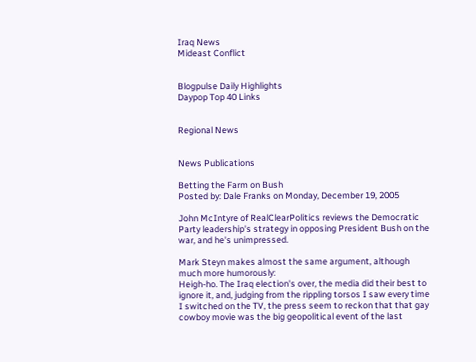Iraq News
Mideast Conflict


Blogpulse Daily Highlights
Daypop Top 40 Links


Regional News


News Publications

Betting the Farm on Bush
Posted by: Dale Franks on Monday, December 19, 2005

John McIntyre of RealClearPolitics reviews the Democratic Party leadership's strategy in opposing President Bush on the war, and he's unimpressed.

Mark Steyn makes almost the same argument, although much more humorously:
Heigh-ho. The Iraq election's over, the media did their best to ignore it, and, judging from the rippling torsos I saw every time I switched on the TV, the press seem to reckon that that gay cowboy movie was the big geopolitical event of the last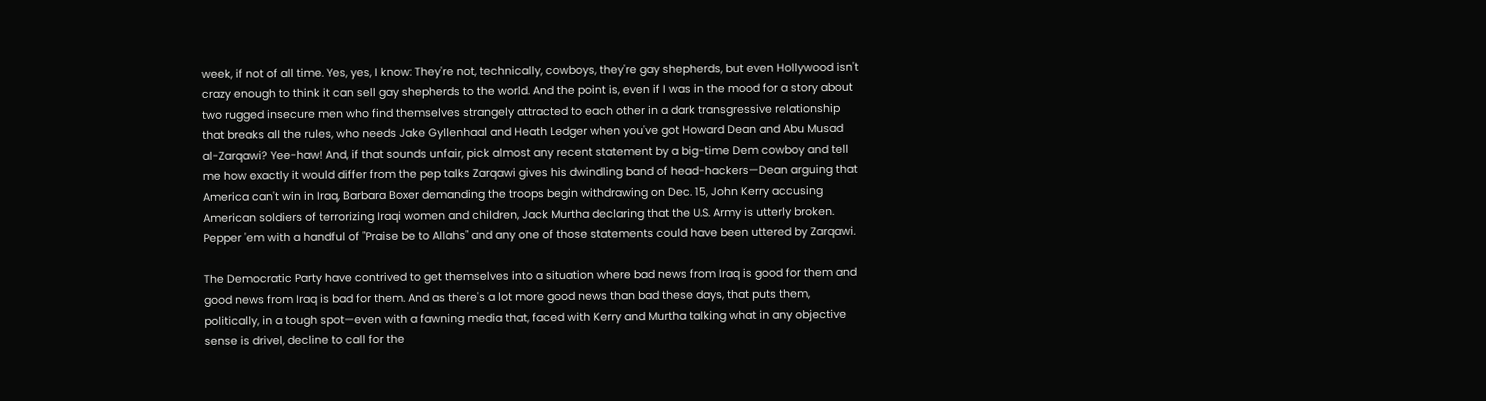week, if not of all time. Yes, yes, I know: They're not, technically, cowboys, they're gay shepherds, but even Hollywood isn't crazy enough to think it can sell gay shepherds to the world. And the point is, even if I was in the mood for a story about two rugged insecure men who find themselves strangely attracted to each other in a dark transgressive relationship that breaks all the rules, who needs Jake Gyllenhaal and Heath Ledger when you've got Howard Dean and Abu Musad al-Zarqawi? Yee-haw! And, if that sounds unfair, pick almost any recent statement by a big-time Dem cowboy and tell me how exactly it would differ from the pep talks Zarqawi gives his dwindling band of head-hackers—Dean arguing that America can't win in Iraq, Barbara Boxer demanding the troops begin withdrawing on Dec. 15, John Kerry accusing American soldiers of terrorizing Iraqi women and children, Jack Murtha declaring that the U.S. Army is utterly broken. Pepper 'em with a handful of "Praise be to Allahs" and any one of those statements could have been uttered by Zarqawi.

The Democratic Party have contrived to get themselves into a situation where bad news from Iraq is good for them and good news from Iraq is bad for them. And as there's a lot more good news than bad these days, that puts them, politically, in a tough spot—even with a fawning media that, faced with Kerry and Murtha talking what in any objective sense is drivel, decline to call for the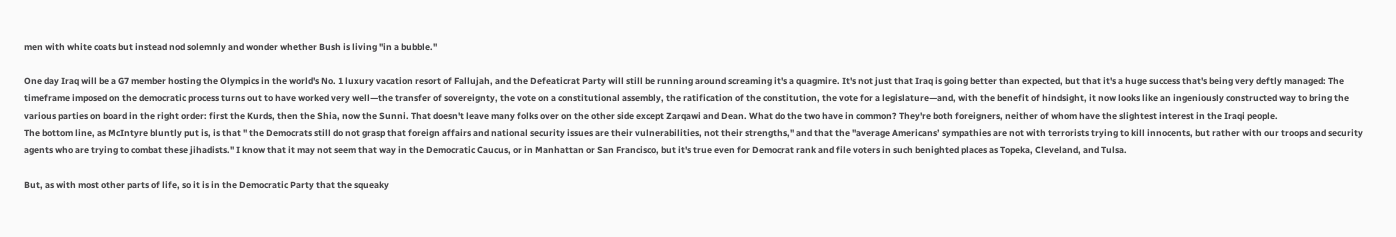men with white coats but instead nod solemnly and wonder whether Bush is living "in a bubble."

One day Iraq will be a G7 member hosting the Olympics in the world's No. 1 luxury vacation resort of Fallujah, and the Defeaticrat Party will still be running around screaming it's a quagmire. It's not just that Iraq is going better than expected, but that it's a huge success that's being very deftly managed: The timeframe imposed on the democratic process turns out to have worked very well—the transfer of sovereignty, the vote on a constitutional assembly, the ratification of the constitution, the vote for a legislature—and, with the benefit of hindsight, it now looks like an ingeniously constructed way to bring the various parties on board in the right order: first the Kurds, then the Shia, now the Sunni. That doesn't leave many folks over on the other side except Zarqawi and Dean. What do the two have in common? They're both foreigners, neither of whom have the slightest interest in the Iraqi people.
The bottom line, as McIntyre bluntly put is, is that " the Democrats still do not grasp that foreign affairs and national security issues are their vulnerabilities, not their strengths," and that the "average Americans’ sympathies are not with terrorists trying to kill innocents, but rather with our troops and security agents who are trying to combat these jihadists." I know that it may not seem that way in the Democratic Caucus, or in Manhattan or San Francisco, but it's true even for Democrat rank and file voters in such benighted places as Topeka, Cleveland, and Tulsa.

But, as with most other parts of life, so it is in the Democratic Party that the squeaky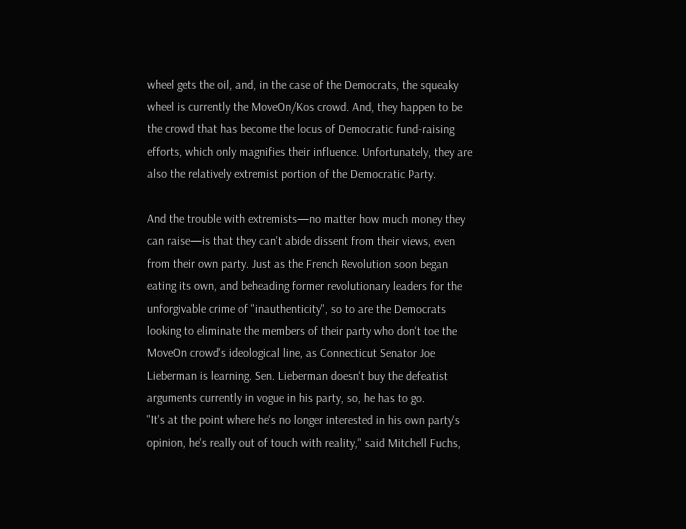wheel gets the oil, and, in the case of the Democrats, the squeaky wheel is currently the MoveOn/Kos crowd. And, they happen to be the crowd that has become the locus of Democratic fund-raising efforts, which only magnifies their influence. Unfortunately, they are also the relatively extremist portion of the Democratic Party.

And the trouble with extremists—no matter how much money they can raise—is that they can't abide dissent from their views, even from their own party. Just as the French Revolution soon began eating its own, and beheading former revolutionary leaders for the unforgivable crime of "inauthenticity", so to are the Democrats looking to eliminate the members of their party who don't toe the MoveOn crowd's ideological line, as Connecticut Senator Joe Lieberman is learning. Sen. Lieberman doesn't buy the defeatist arguments currently in vogue in his party, so, he has to go.
"It's at the point where he's no longer interested in his own party's opinion, he's really out of touch with reality," said Mitchell Fuchs,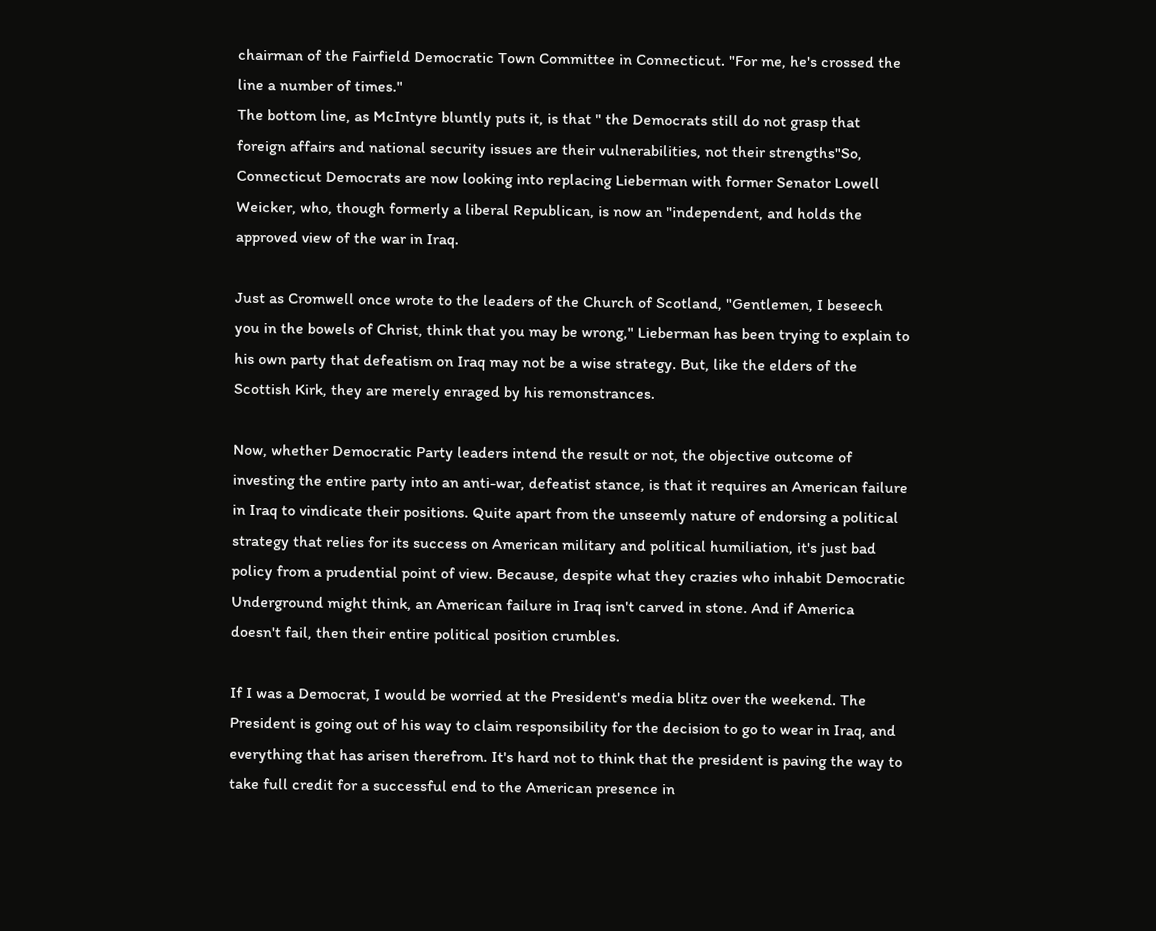chairman of the Fairfield Democratic Town Committee in Connecticut. "For me, he's crossed the line a number of times."
The bottom line, as McIntyre bluntly puts it, is that " the Democrats still do not grasp that foreign affairs and national security issues are their vulnerabilities, not their strengths"So, Connecticut Democrats are now looking into replacing Lieberman with former Senator Lowell Weicker, who, though formerly a liberal Republican, is now an "independent, and holds the approved view of the war in Iraq.

Just as Cromwell once wrote to the leaders of the Church of Scotland, "Gentlemen, I beseech you in the bowels of Christ, think that you may be wrong," Lieberman has been trying to explain to his own party that defeatism on Iraq may not be a wise strategy. But, like the elders of the Scottish Kirk, they are merely enraged by his remonstrances.

Now, whether Democratic Party leaders intend the result or not, the objective outcome of investing the entire party into an anti-war, defeatist stance, is that it requires an American failure in Iraq to vindicate their positions. Quite apart from the unseemly nature of endorsing a political strategy that relies for its success on American military and political humiliation, it's just bad policy from a prudential point of view. Because, despite what they crazies who inhabit Democratic Underground might think, an American failure in Iraq isn't carved in stone. And if America doesn't fail, then their entire political position crumbles.

If I was a Democrat, I would be worried at the President's media blitz over the weekend. The President is going out of his way to claim responsibility for the decision to go to wear in Iraq, and everything that has arisen therefrom. It's hard not to think that the president is paving the way to take full credit for a successful end to the American presence in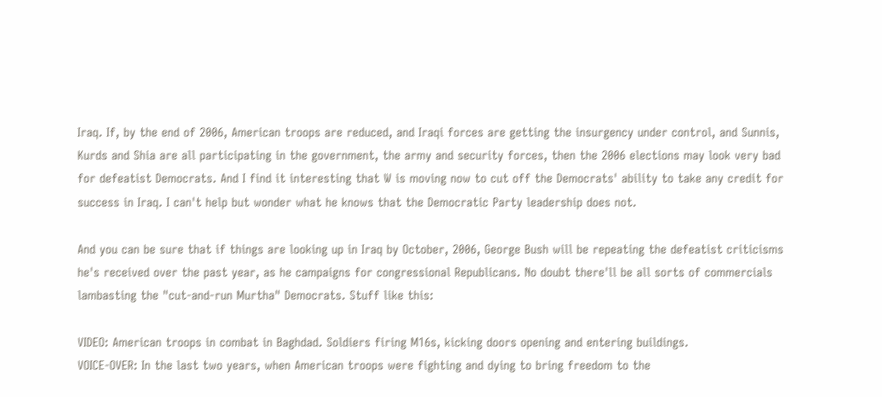Iraq. If, by the end of 2006, American troops are reduced, and Iraqi forces are getting the insurgency under control, and Sunnis, Kurds and Shia are all participating in the government, the army and security forces, then the 2006 elections may look very bad for defeatist Democrats. And I find it interesting that W is moving now to cut off the Democrats' ability to take any credit for success in Iraq. I can't help but wonder what he knows that the Democratic Party leadership does not.

And you can be sure that if things are looking up in Iraq by October, 2006, George Bush will be repeating the defeatist criticisms he's received over the past year, as he campaigns for congressional Republicans. No doubt there'll be all sorts of commercials lambasting the "cut-and-run Murtha" Democrats. Stuff like this:

VIDEO: American troops in combat in Baghdad. Soldiers firing M16s, kicking doors opening and entering buildings.
VOICE-OVER: In the last two years, when American troops were fighting and dying to bring freedom to the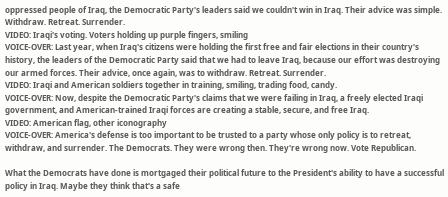oppressed people of Iraq, the Democratic Party's leaders said we couldn't win in Iraq. Their advice was simple. Withdraw. Retreat. Surrender.
VIDEO: Iraqi's voting. Voters holding up purple fingers, smiling
VOICE-OVER: Last year, when Iraq's citizens were holding the first free and fair elections in their country's history, the leaders of the Democratic Party said that we had to leave Iraq, because our effort was destroying our armed forces. Their advice, once again, was to withdraw. Retreat. Surrender.
VIDEO: Iraqi and American soldiers together in training, smiling, trading food, candy.
VOICE-OVER: Now, despite the Democratic Party's claims that we were failing in Iraq, a freely elected Iraqi government, and American-trained Iraqi forces are creating a stable, secure, and free Iraq.
VIDEO: American flag, other iconography
VOICE-OVER: America's defense is too important to be trusted to a party whose only policy is to retreat, withdraw, and surrender. The Democrats. They were wrong then. They're wrong now. Vote Republican.

What the Democrats have done is mortgaged their political future to the President's ability to have a successful policy in Iraq. Maybe they think that's a safe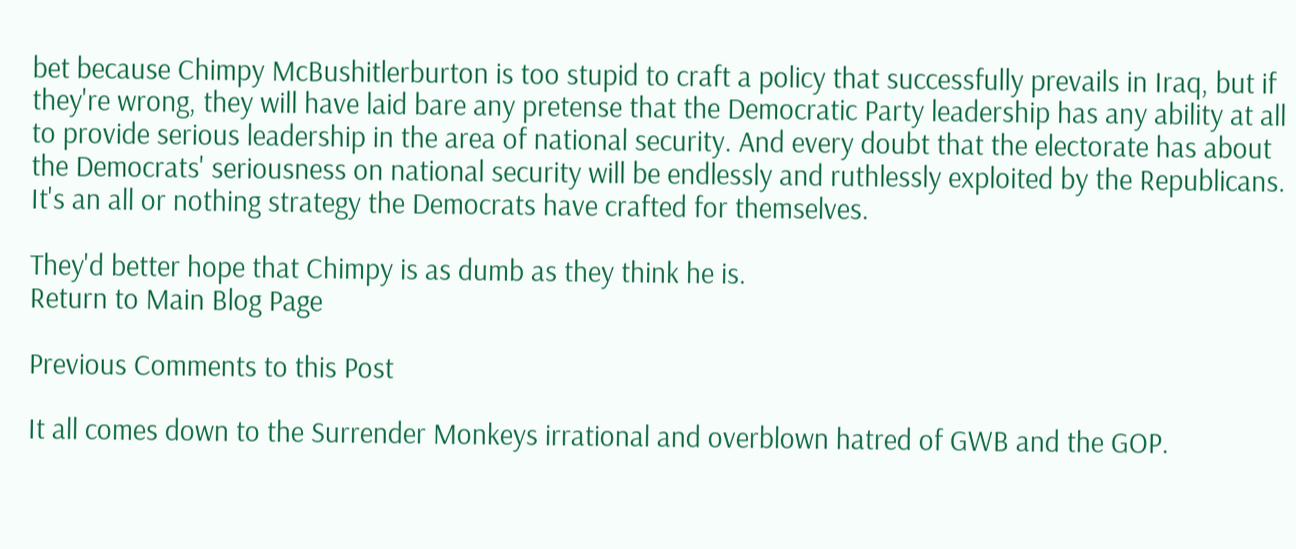bet because Chimpy McBushitlerburton is too stupid to craft a policy that successfully prevails in Iraq, but if they're wrong, they will have laid bare any pretense that the Democratic Party leadership has any ability at all to provide serious leadership in the area of national security. And every doubt that the electorate has about the Democrats' seriousness on national security will be endlessly and ruthlessly exploited by the Republicans. It's an all or nothing strategy the Democrats have crafted for themselves.

They'd better hope that Chimpy is as dumb as they think he is.
Return to Main Blog Page

Previous Comments to this Post

It all comes down to the Surrender Monkeys irrational and overblown hatred of GWB and the GOP.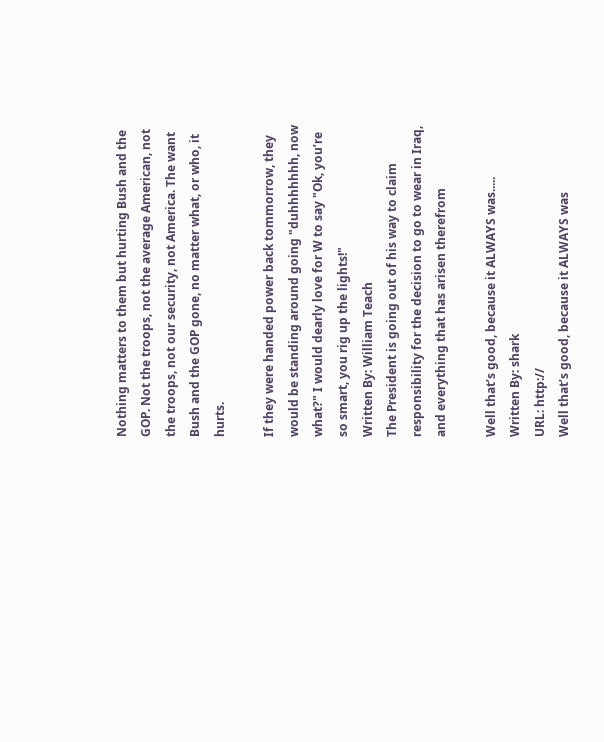Nothing matters to them but hurting Bush and the GOP. Not the troops, not the average American, not the troops, not our security, not America. The want Bush and the GOP gone, no matter what, or who, it hurts.

If they were handed power back tommorrow, they would be standing around going "duhhhhhhh, now what?" I would dearly love for W to say "Ok, you’re so smart, you rig up the lights!"
Written By: William Teach
The President is going out of his way to claim responsibility for the decision to go to wear in Iraq, and everything that has arisen therefrom

Well that’s good, because it ALWAYS was.....
Written By: shark
URL: http://
Well that’s good, because it ALWAYS was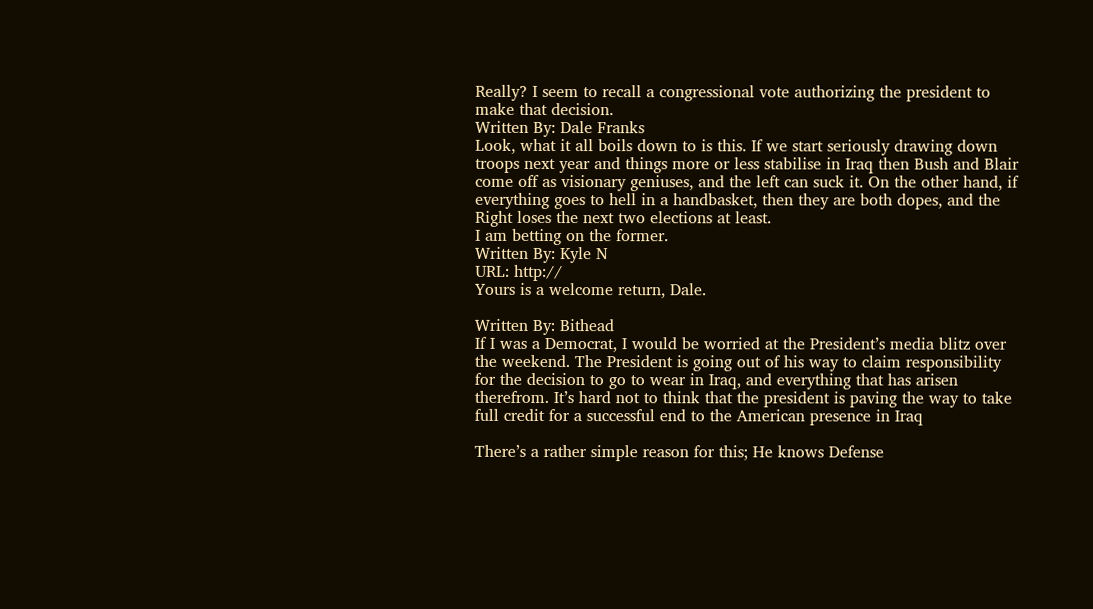Really? I seem to recall a congressional vote authorizing the president to make that decision.
Written By: Dale Franks
Look, what it all boils down to is this. If we start seriously drawing down troops next year and things more or less stabilise in Iraq then Bush and Blair come off as visionary geniuses, and the left can suck it. On the other hand, if everything goes to hell in a handbasket, then they are both dopes, and the Right loses the next two elections at least.
I am betting on the former.
Written By: Kyle N
URL: http://
Yours is a welcome return, Dale.

Written By: Bithead
If I was a Democrat, I would be worried at the President’s media blitz over the weekend. The President is going out of his way to claim responsibility for the decision to go to wear in Iraq, and everything that has arisen therefrom. It’s hard not to think that the president is paving the way to take full credit for a successful end to the American presence in Iraq

There’s a rather simple reason for this; He knows Defense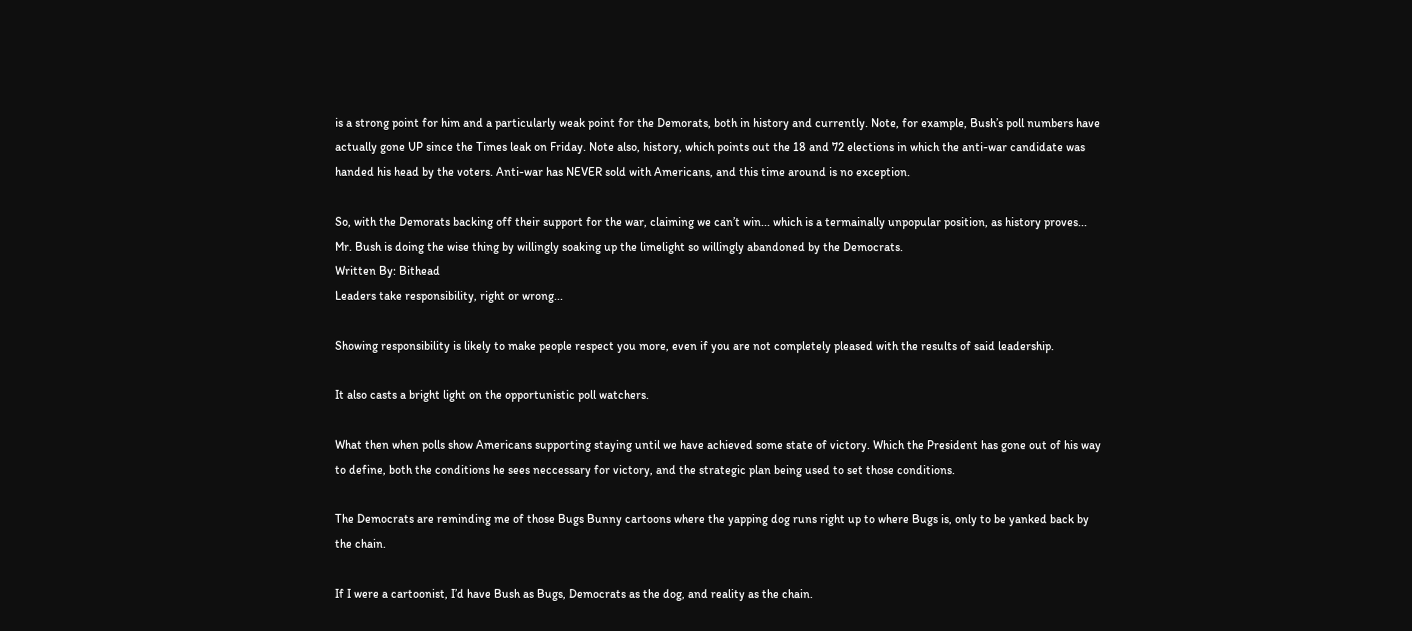is a strong point for him and a particularly weak point for the Demorats, both in history and currently. Note, for example, Bush’s poll numbers have actually gone UP since the Times leak on Friday. Note also, history, which points out the 18 and 72 elections in which the anti-war candidate was handed his head by the voters. Anti-war has NEVER sold with Americans, and this time around is no exception.

So, with the Demorats backing off their support for the war, claiming we can’t win... which is a termainally unpopular position, as history proves... Mr. Bush is doing the wise thing by willingly soaking up the limelight so willingly abandoned by the Democrats.
Written By: Bithead
Leaders take responsibility, right or wrong...

Showing responsibility is likely to make people respect you more, even if you are not completely pleased with the results of said leadership.

It also casts a bright light on the opportunistic poll watchers.

What then when polls show Americans supporting staying until we have achieved some state of victory. Which the President has gone out of his way to define, both the conditions he sees neccessary for victory, and the strategic plan being used to set those conditions.

The Democrats are reminding me of those Bugs Bunny cartoons where the yapping dog runs right up to where Bugs is, only to be yanked back by the chain.

If I were a cartoonist, I’d have Bush as Bugs, Democrats as the dog, and reality as the chain.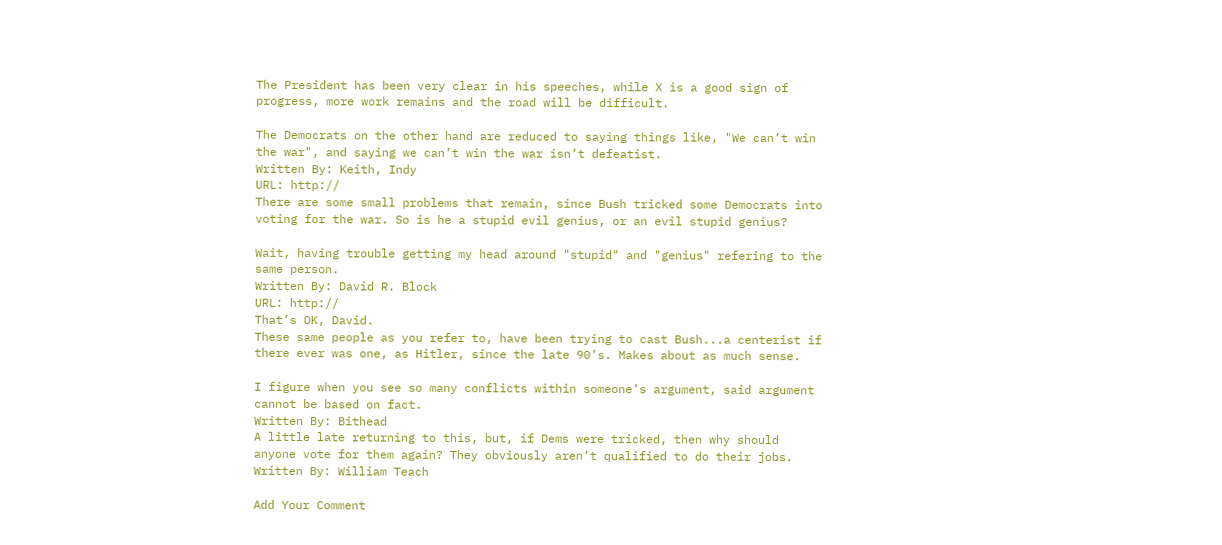The President has been very clear in his speeches, while X is a good sign of progress, more work remains and the road will be difficult.

The Democrats on the other hand are reduced to saying things like, "We can’t win the war", and saying we can’t win the war isn’t defeatist.
Written By: Keith, Indy
URL: http://
There are some small problems that remain, since Bush tricked some Democrats into voting for the war. So is he a stupid evil genius, or an evil stupid genius?

Wait, having trouble getting my head around "stupid" and "genius" refering to the same person.
Written By: David R. Block
URL: http://
That’s OK, David.
These same people as you refer to, have been trying to cast Bush...a centerist if there ever was one, as Hitler, since the late 90’s. Makes about as much sense.

I figure when you see so many conflicts within someone’s argument, said argument cannot be based on fact.
Written By: Bithead
A little late returning to this, but, if Dems were tricked, then why should anyone vote for them again? They obviously aren’t qualified to do their jobs.
Written By: William Teach

Add Your Comment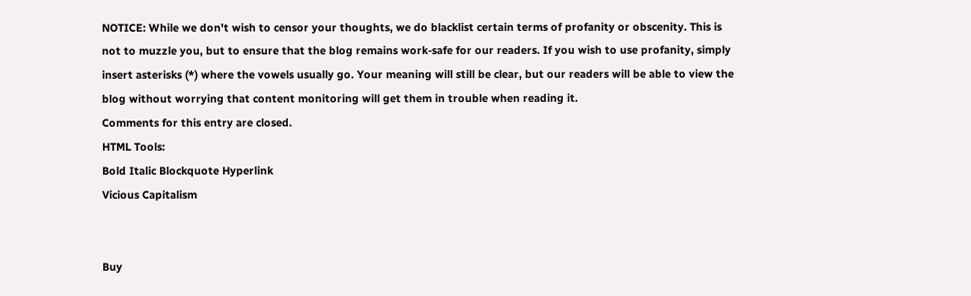NOTICE: While we don't wish to censor your thoughts, we do blacklist certain terms of profanity or obscenity. This is not to muzzle you, but to ensure that the blog remains work-safe for our readers. If you wish to use profanity, simply insert asterisks (*) where the vowels usually go. Your meaning will still be clear, but our readers will be able to view the blog without worrying that content monitoring will get them in trouble when reading it.
Comments for this entry are closed.
HTML Tools:
Bold Italic Blockquote Hyperlink
Vicious Capitalism


Buy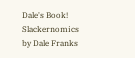Dale's Book!
Slackernomics by Dale Franks